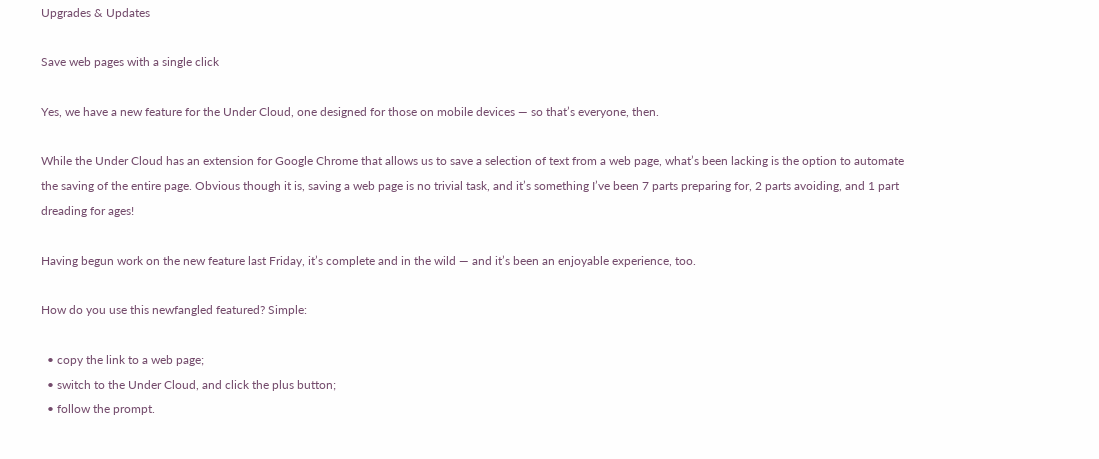Upgrades & Updates

Save web pages with a single click

Yes, we have a new feature for the Under Cloud, one designed for those on mobile devices — so that’s everyone, then.

While the Under Cloud has an extension for Google Chrome that allows us to save a selection of text from a web page, what’s been lacking is the option to automate the saving of the entire page. Obvious though it is, saving a web page is no trivial task, and it’s something I’ve been 7 parts preparing for, 2 parts avoiding, and 1 part dreading for ages!

Having begun work on the new feature last Friday, it’s complete and in the wild — and it’s been an enjoyable experience, too.

How do you use this newfangled featured? Simple:

  • copy the link to a web page;
  • switch to the Under Cloud, and click the plus button;
  • follow the prompt.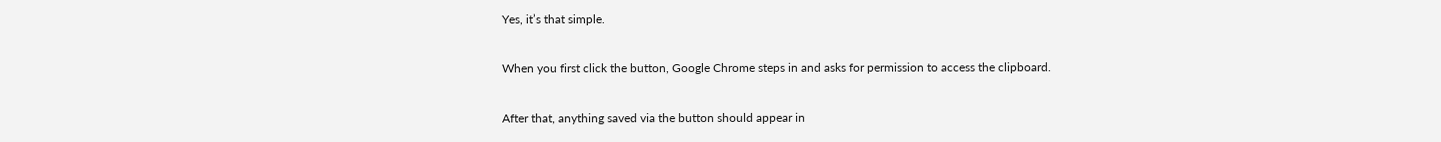Yes, it’s that simple.

When you first click the button, Google Chrome steps in and asks for permission to access the clipboard.

After that, anything saved via the button should appear in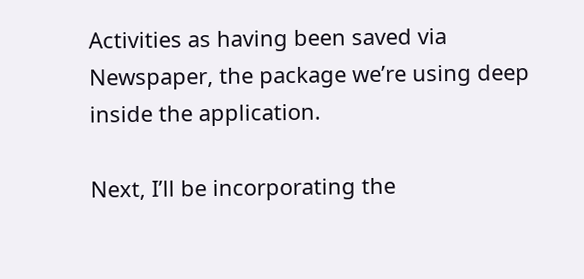Activities as having been saved via Newspaper, the package we’re using deep inside the application.

Next, I’ll be incorporating the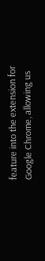feature into the extension for Google Chrome, allowing us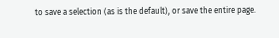to save a selection (as is the default), or save the entire page.